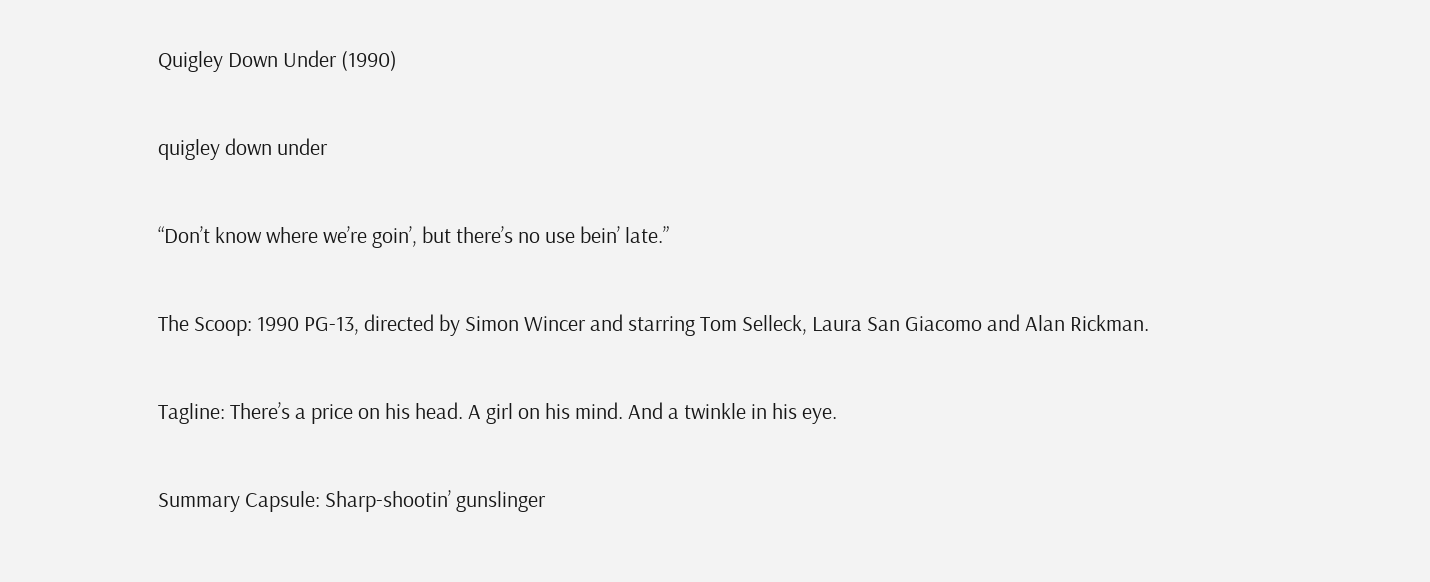Quigley Down Under (1990)

quigley down under

“Don’t know where we’re goin’, but there’s no use bein’ late.”

The Scoop: 1990 PG-13, directed by Simon Wincer and starring Tom Selleck, Laura San Giacomo and Alan Rickman.

Tagline: There’s a price on his head. A girl on his mind. And a twinkle in his eye.

Summary Capsule: Sharp-shootin’ gunslinger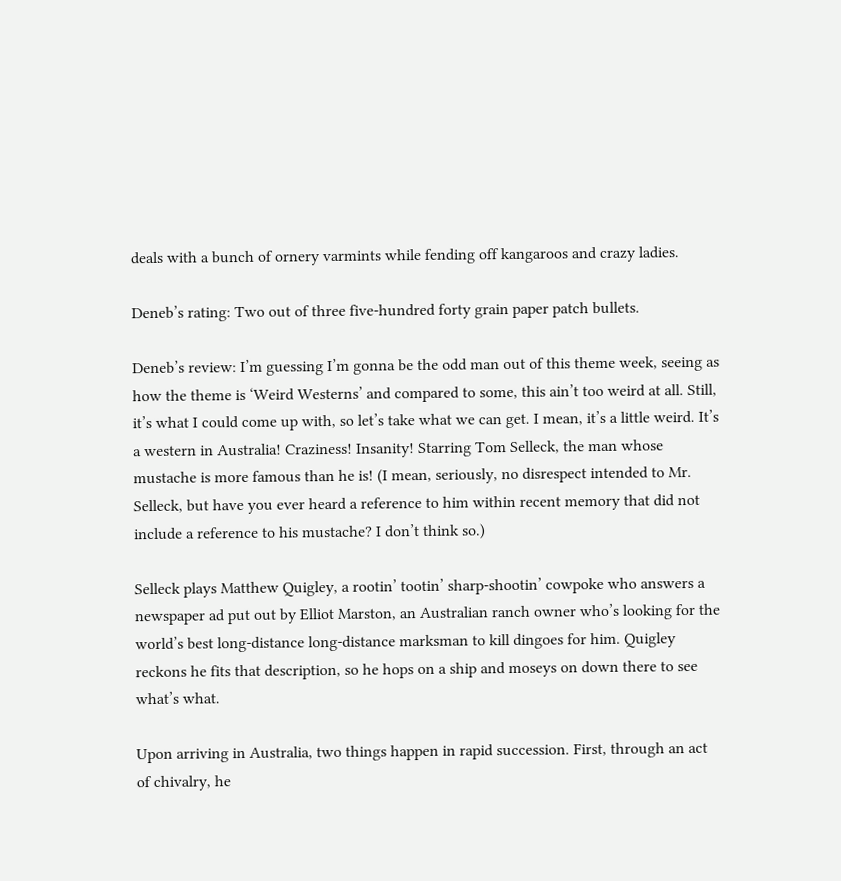deals with a bunch of ornery varmints while fending off kangaroos and crazy ladies.

Deneb’s rating: Two out of three five-hundred forty grain paper patch bullets.

Deneb’s review: I’m guessing I’m gonna be the odd man out of this theme week, seeing as how the theme is ‘Weird Westerns’ and compared to some, this ain’t too weird at all. Still, it’s what I could come up with, so let’s take what we can get. I mean, it’s a little weird. It’s a western in Australia! Craziness! Insanity! Starring Tom Selleck, the man whose mustache is more famous than he is! (I mean, seriously, no disrespect intended to Mr. Selleck, but have you ever heard a reference to him within recent memory that did not include a reference to his mustache? I don’t think so.)

Selleck plays Matthew Quigley, a rootin’ tootin’ sharp-shootin’ cowpoke who answers a newspaper ad put out by Elliot Marston, an Australian ranch owner who’s looking for the world’s best long-distance long-distance marksman to kill dingoes for him. Quigley reckons he fits that description, so he hops on a ship and moseys on down there to see what’s what.

Upon arriving in Australia, two things happen in rapid succession. First, through an act of chivalry, he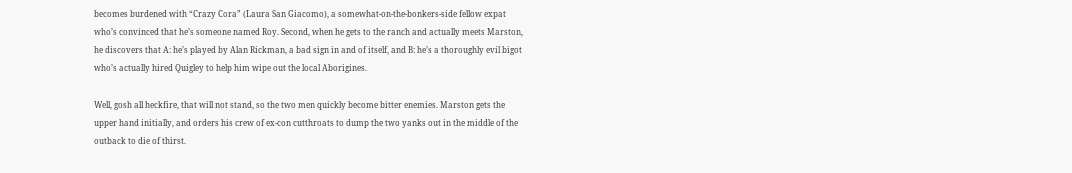becomes burdened with “Crazy Cora” (Laura San Giacomo), a somewhat-on-the-bonkers-side fellow expat who’s convinced that he’s someone named Roy. Second, when he gets to the ranch and actually meets Marston, he discovers that A: he’s played by Alan Rickman, a bad sign in and of itself, and B: he’s a thoroughly evil bigot who’s actually hired Quigley to help him wipe out the local Aborigines.

Well, gosh all heckfire, that will not stand, so the two men quickly become bitter enemies. Marston gets the upper hand initially, and orders his crew of ex-con cutthroats to dump the two yanks out in the middle of the outback to die of thirst.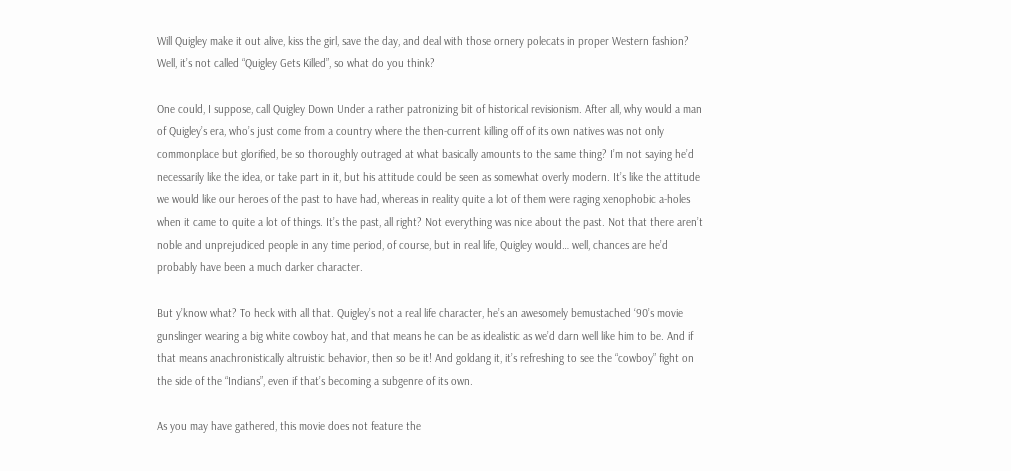Will Quigley make it out alive, kiss the girl, save the day, and deal with those ornery polecats in proper Western fashion? Well, it’s not called “Quigley Gets Killed”, so what do you think?

One could, I suppose, call Quigley Down Under a rather patronizing bit of historical revisionism. After all, why would a man of Quigley’s era, who’s just come from a country where the then-current killing off of its own natives was not only commonplace but glorified, be so thoroughly outraged at what basically amounts to the same thing? I’m not saying he’d necessarily like the idea, or take part in it, but his attitude could be seen as somewhat overly modern. It’s like the attitude we would like our heroes of the past to have had, whereas in reality quite a lot of them were raging xenophobic a-holes when it came to quite a lot of things. It’s the past, all right? Not everything was nice about the past. Not that there aren’t noble and unprejudiced people in any time period, of course, but in real life, Quigley would… well, chances are he’d probably have been a much darker character.

But y’know what? To heck with all that. Quigley’s not a real life character, he’s an awesomely bemustached ‘90’s movie gunslinger wearing a big white cowboy hat, and that means he can be as idealistic as we’d darn well like him to be. And if that means anachronistically altruistic behavior, then so be it! And goldang it, it’s refreshing to see the “cowboy” fight on the side of the “Indians”, even if that’s becoming a subgenre of its own.

As you may have gathered, this movie does not feature the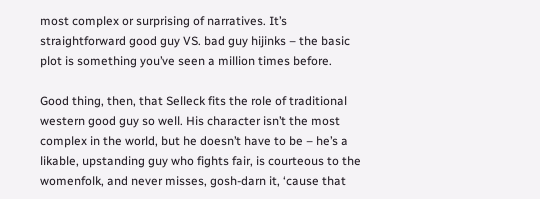most complex or surprising of narratives. It’s straightforward good guy VS. bad guy hijinks – the basic plot is something you’ve seen a million times before.

Good thing, then, that Selleck fits the role of traditional western good guy so well. His character isn’t the most complex in the world, but he doesn’t have to be – he’s a likable, upstanding guy who fights fair, is courteous to the womenfolk, and never misses, gosh-darn it, ‘cause that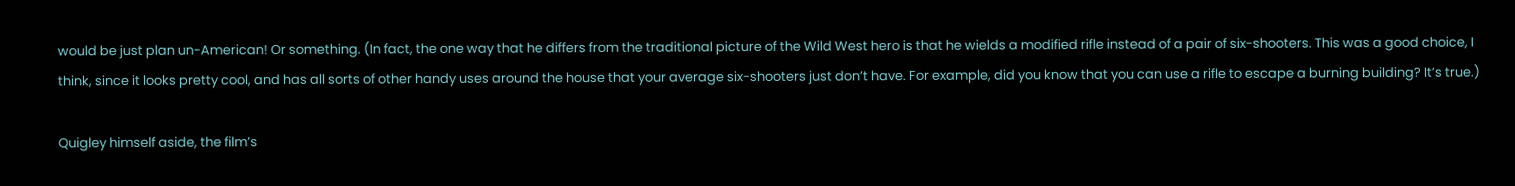would be just plan un-American! Or something. (In fact, the one way that he differs from the traditional picture of the Wild West hero is that he wields a modified rifle instead of a pair of six-shooters. This was a good choice, I think, since it looks pretty cool, and has all sorts of other handy uses around the house that your average six-shooters just don’t have. For example, did you know that you can use a rifle to escape a burning building? It’s true.)

Quigley himself aside, the film’s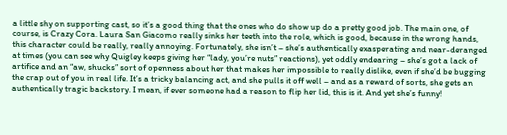a little shy on supporting cast, so it’s a good thing that the ones who do show up do a pretty good job. The main one, of course, is Crazy Cora. Laura San Giacomo really sinks her teeth into the role, which is good, because in the wrong hands, this character could be really, really annoying. Fortunately, she isn’t – she’s authentically exasperating and near-deranged at times (you can see why Quigley keeps giving her “lady, you’re nuts” reactions), yet oddly endearing – she’s got a lack of artifice and an “aw, shucks” sort of openness about her that makes her impossible to really dislike, even if she’d be bugging the crap out of you in real life. It’s a tricky balancing act, and she pulls it off well – and as a reward of sorts, she gets an authentically tragic backstory. I mean, if ever someone had a reason to flip her lid, this is it. And yet she’s funny!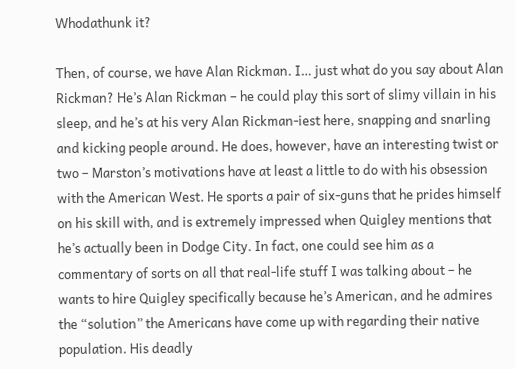Whodathunk it?

Then, of course, we have Alan Rickman. I… just what do you say about Alan Rickman? He’s Alan Rickman – he could play this sort of slimy villain in his sleep, and he’s at his very Alan Rickman-iest here, snapping and snarling and kicking people around. He does, however, have an interesting twist or two – Marston’s motivations have at least a little to do with his obsession with the American West. He sports a pair of six-guns that he prides himself on his skill with, and is extremely impressed when Quigley mentions that he’s actually been in Dodge City. In fact, one could see him as a commentary of sorts on all that real-life stuff I was talking about – he wants to hire Quigley specifically because he’s American, and he admires the “solution” the Americans have come up with regarding their native population. His deadly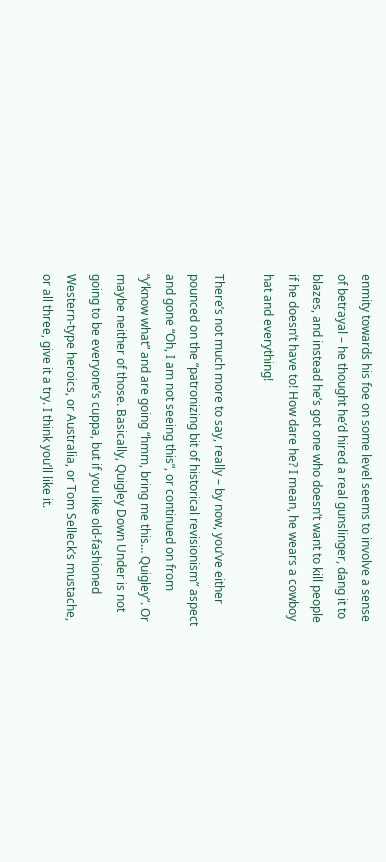enmity towards his foe on some level seems to involve a sense of betrayal – he thought he’d hired a real gunslinger, dang it to blazes, and instead he’s got one who doesn’t want to kill people if he doesn’t have to! How dare he? I mean, he wears a cowboy hat and everything!

There’s not much more to say, really – by now, you’ve either pounced on the “patronizing bit of historical revisionism” aspect and gone “Oh, I am not seeing this”, or continued on from “y’know what” and are going “hmm, bring me this… Quigley”. Or maybe neither of those. Basically, Quigley Down Under is not going to be everyone’s cuppa, but if you like old-fashioned Western-type heroics, or Australia, or Tom Selleck’s mustache, or all three, give it a try. I think you’ll like it.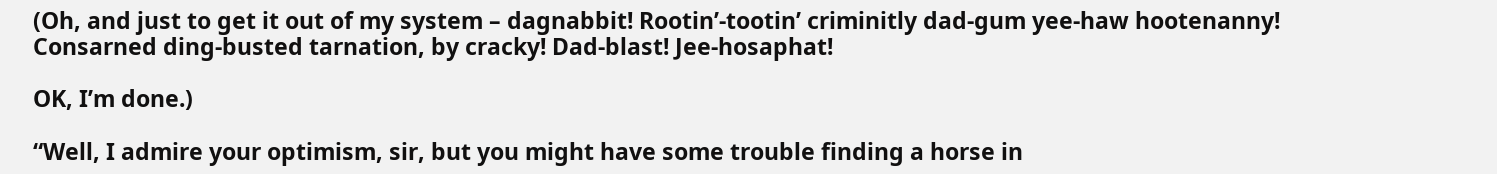(Oh, and just to get it out of my system – dagnabbit! Rootin’-tootin’ criminitly dad-gum yee-haw hootenanny! Consarned ding-busted tarnation, by cracky! Dad-blast! Jee-hosaphat!

OK, I’m done.)

“Well, I admire your optimism, sir, but you might have some trouble finding a horse in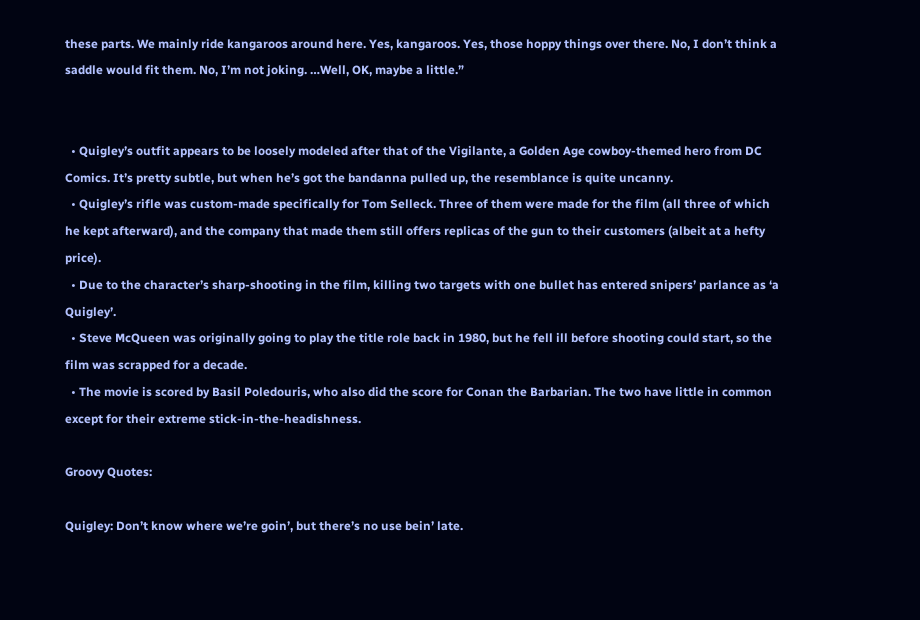these parts. We mainly ride kangaroos around here. Yes, kangaroos. Yes, those hoppy things over there. No, I don’t think a saddle would fit them. No, I’m not joking. …Well, OK, maybe a little.”


  • Quigley’s outfit appears to be loosely modeled after that of the Vigilante, a Golden Age cowboy-themed hero from DC Comics. It’s pretty subtle, but when he’s got the bandanna pulled up, the resemblance is quite uncanny.
  • Quigley’s rifle was custom-made specifically for Tom Selleck. Three of them were made for the film (all three of which he kept afterward), and the company that made them still offers replicas of the gun to their customers (albeit at a hefty price).
  • Due to the character’s sharp-shooting in the film, killing two targets with one bullet has entered snipers’ parlance as ‘a Quigley’.
  • Steve McQueen was originally going to play the title role back in 1980, but he fell ill before shooting could start, so the film was scrapped for a decade.
  • The movie is scored by Basil Poledouris, who also did the score for Conan the Barbarian. The two have little in common except for their extreme stick-in-the-headishness.

Groovy Quotes:

Quigley: Don’t know where we’re goin’, but there’s no use bein’ late.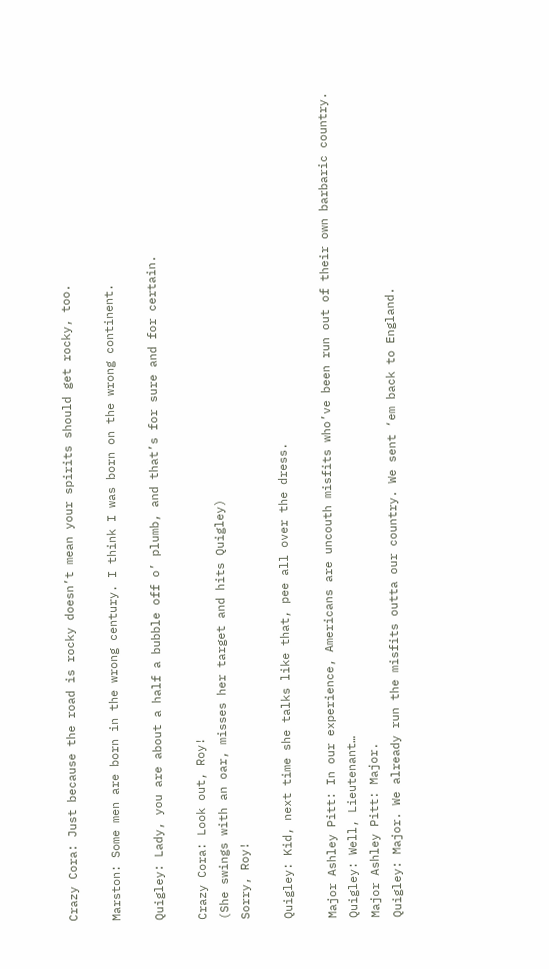Crazy Cora: Just because the road is rocky doesn’t mean your spirits should get rocky, too.

Marston: Some men are born in the wrong century. I think I was born on the wrong continent.

Quigley: Lady, you are about a half a bubble off o’ plumb, and that’s for sure and for certain.

Crazy Cora: Look out, Roy!
(She swings with an oar, misses her target and hits Quigley)
Sorry, Roy!

Quigley: Kid, next time she talks like that, pee all over the dress.

Major Ashley Pitt: In our experience, Americans are uncouth misfits who’ve been run out of their own barbaric country.
Quigley: Well, Lieutenant…
Major Ashley Pitt: Major.
Quigley: Major. We already run the misfits outta our country. We sent ‘em back to England.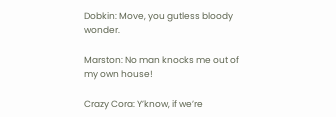Dobkin: Move, you gutless bloody wonder.

Marston: No man knocks me out of my own house!

Crazy Cora: Y’know, if we’re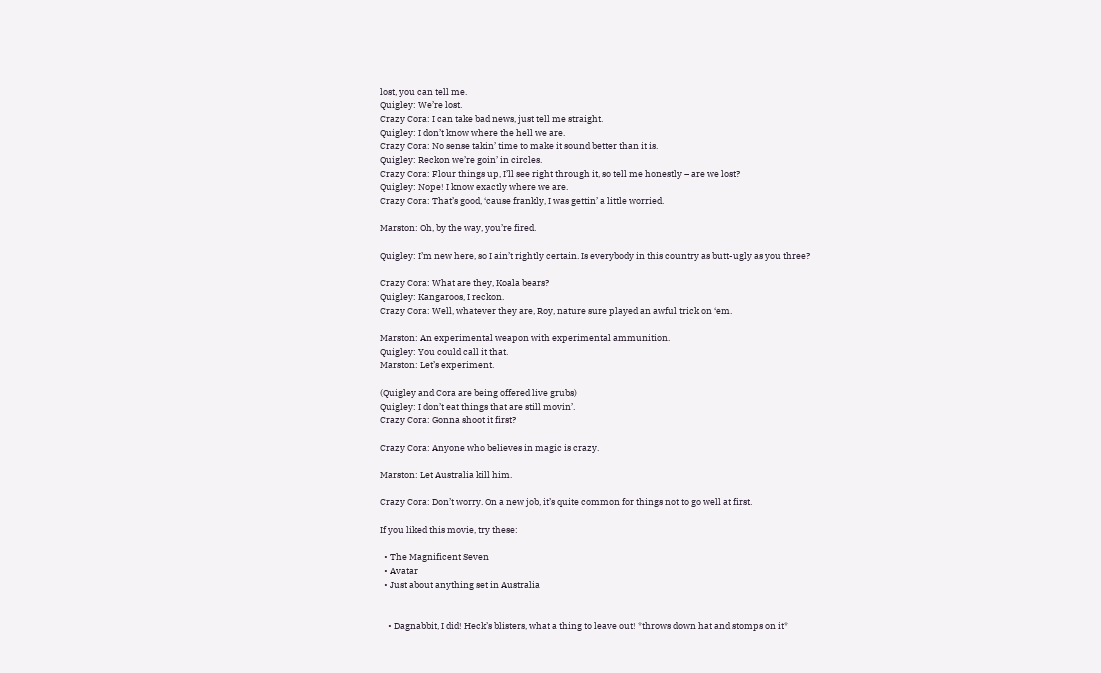lost, you can tell me.
Quigley: We’re lost.
Crazy Cora: I can take bad news, just tell me straight.
Quigley: I don’t know where the hell we are.
Crazy Cora: No sense takin’ time to make it sound better than it is.
Quigley: Reckon we’re goin’ in circles.
Crazy Cora: Flour things up, I’ll see right through it, so tell me honestly – are we lost?
Quigley: Nope! I know exactly where we are.
Crazy Cora: That’s good, ‘cause frankly, I was gettin’ a little worried.

Marston: Oh, by the way, you’re fired.

Quigley: I’m new here, so I ain’t rightly certain. Is everybody in this country as butt-ugly as you three?

Crazy Cora: What are they, Koala bears?
Quigley: Kangaroos, I reckon.
Crazy Cora: Well, whatever they are, Roy, nature sure played an awful trick on ‘em.

Marston: An experimental weapon with experimental ammunition.
Quigley: You could call it that.
Marston: Let’s experiment.

(Quigley and Cora are being offered live grubs)
Quigley: I don’t eat things that are still movin’.
Crazy Cora: Gonna shoot it first?

Crazy Cora: Anyone who believes in magic is crazy.

Marston: Let Australia kill him.

Crazy Cora: Don’t worry. On a new job, it’s quite common for things not to go well at first.

If you liked this movie, try these:

  • The Magnificent Seven
  • Avatar
  • Just about anything set in Australia


    • Dagnabbit, I did! Heck’s blisters, what a thing to leave out! *throws down hat and stomps on it*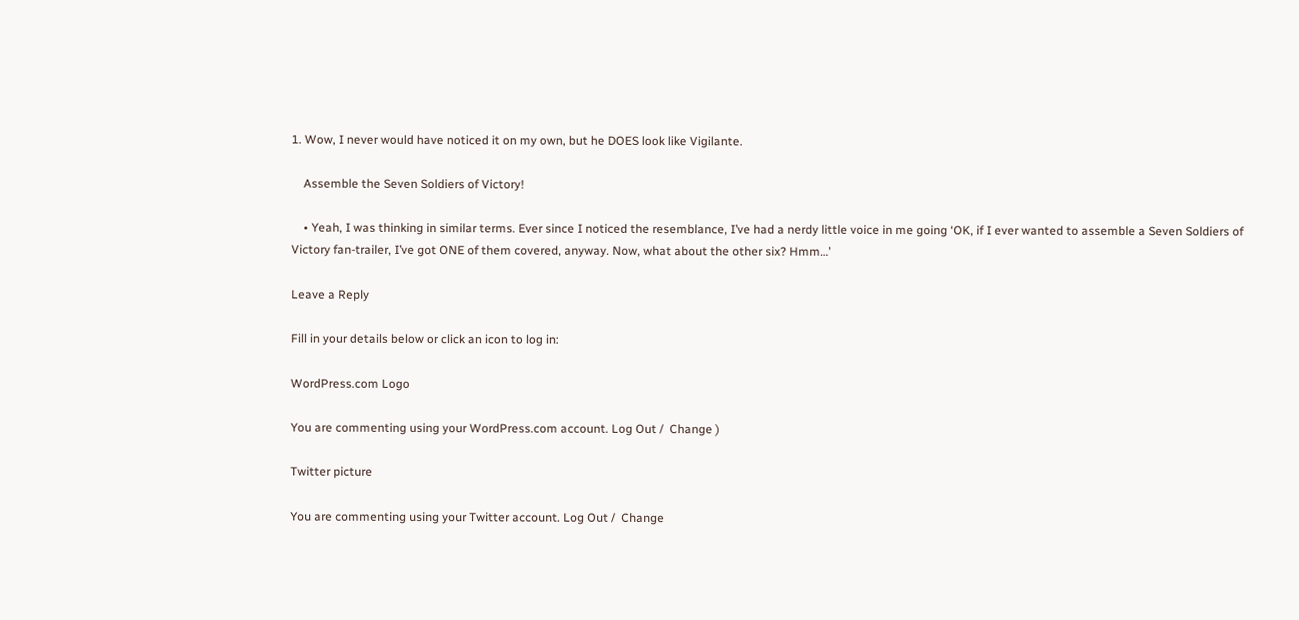1. Wow, I never would have noticed it on my own, but he DOES look like Vigilante.

    Assemble the Seven Soldiers of Victory!

    • Yeah, I was thinking in similar terms. Ever since I noticed the resemblance, I’ve had a nerdy little voice in me going ‘OK, if I ever wanted to assemble a Seven Soldiers of Victory fan-trailer, I’ve got ONE of them covered, anyway. Now, what about the other six? Hmm…’

Leave a Reply

Fill in your details below or click an icon to log in:

WordPress.com Logo

You are commenting using your WordPress.com account. Log Out /  Change )

Twitter picture

You are commenting using your Twitter account. Log Out /  Change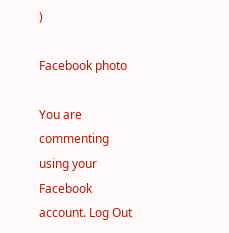)

Facebook photo

You are commenting using your Facebook account. Log Out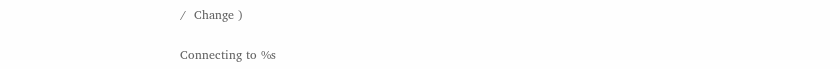/  Change )

Connecting to %s